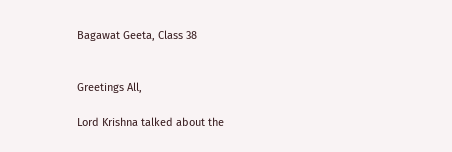Bagawat Geeta, Class 38


Greetings All,

Lord Krishna talked about the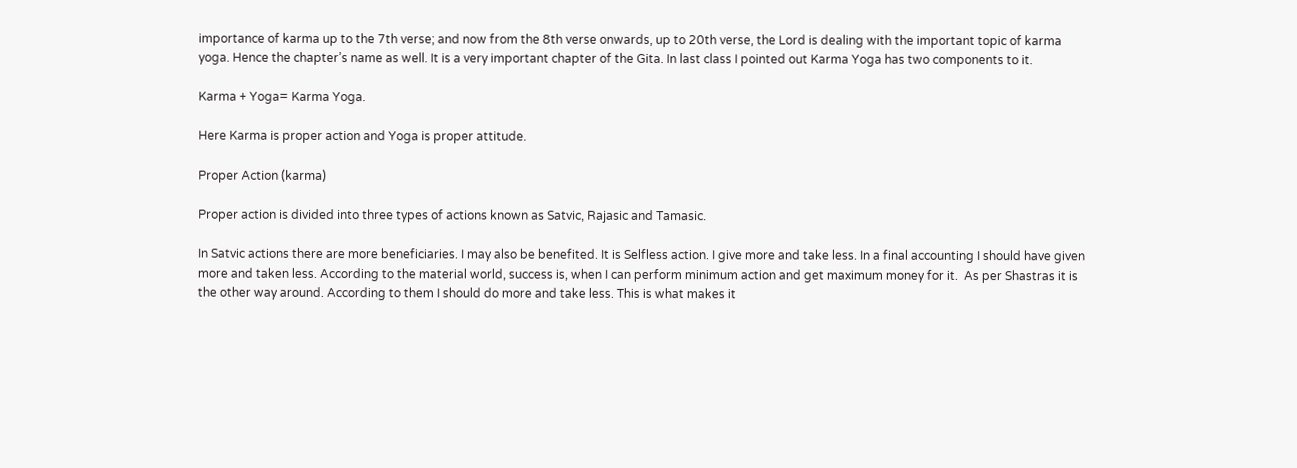importance of karma up to the 7th verse; and now from the 8th verse onwards, up to 20th verse, the Lord is dealing with the important topic of karma yoga. Hence the chapter’s name as well. It is a very important chapter of the Gita. In last class I pointed out Karma Yoga has two components to it.

Karma + Yoga= Karma Yoga.

Here Karma is proper action and Yoga is proper attitude.

Proper Action (karma)

Proper action is divided into three types of actions known as Satvic, Rajasic and Tamasic.

In Satvic actions there are more beneficiaries. I may also be benefited. It is Selfless action. I give more and take less. In a final accounting I should have given more and taken less. According to the material world, success is, when I can perform minimum action and get maximum money for it.  As per Shastras it is the other way around. According to them I should do more and take less. This is what makes it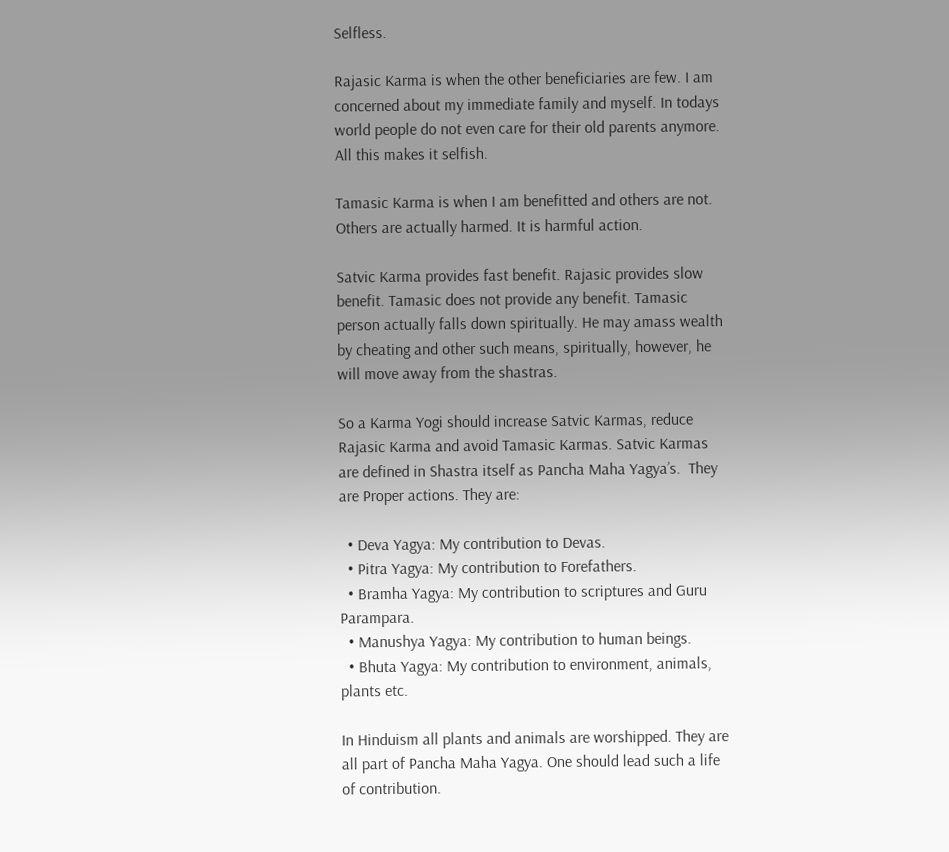Selfless.

Rajasic Karma is when the other beneficiaries are few. I am concerned about my immediate family and myself. In todays world people do not even care for their old parents anymore. All this makes it selfish.

Tamasic Karma is when I am benefitted and others are not. Others are actually harmed. It is harmful action.

Satvic Karma provides fast benefit. Rajasic provides slow benefit. Tamasic does not provide any benefit. Tamasic person actually falls down spiritually. He may amass wealth by cheating and other such means, spiritually, however, he will move away from the shastras.

So a Karma Yogi should increase Satvic Karmas, reduce Rajasic Karma and avoid Tamasic Karmas. Satvic Karmas are defined in Shastra itself as Pancha Maha Yagya’s.  They are Proper actions. They are:

  • Deva Yagya: My contribution to Devas.
  • Pitra Yagya: My contribution to Forefathers.
  • Bramha Yagya: My contribution to scriptures and Guru Parampara.
  • Manushya Yagya: My contribution to human beings.
  • Bhuta Yagya: My contribution to environment, animals, plants etc.

In Hinduism all plants and animals are worshipped. They are all part of Pancha Maha Yagya. One should lead such a life of contribution.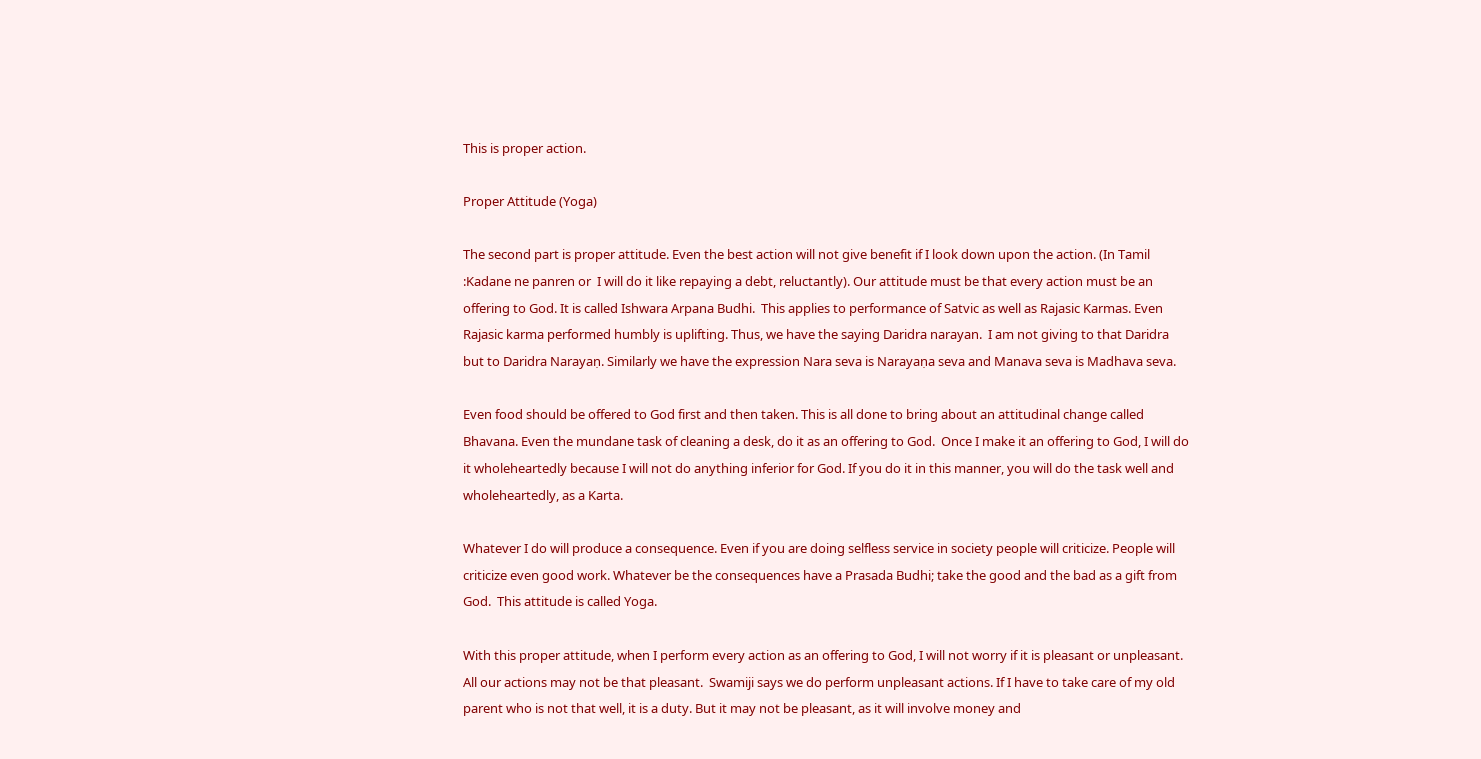This is proper action.

Proper Attitude (Yoga)

The second part is proper attitude. Even the best action will not give benefit if I look down upon the action. (In Tamil :Kadane ne panren or  I will do it like repaying a debt, reluctantly). Our attitude must be that every action must be an offering to God. It is called Ishwara Arpana Budhi.  This applies to performance of Satvic as well as Rajasic Karmas. Even Rajasic karma performed humbly is uplifting. Thus, we have the saying Daridra narayan.  I am not giving to that Daridra but to Daridra Narayaṇ. Similarly we have the expression Nara seva is Narayaṇa seva and Manava seva is Madhava seva.

Even food should be offered to God first and then taken. This is all done to bring about an attitudinal change called Bhavana. Even the mundane task of cleaning a desk, do it as an offering to God.  Once I make it an offering to God, I will do it wholeheartedly because I will not do anything inferior for God. If you do it in this manner, you will do the task well and wholeheartedly, as a Karta.

Whatever I do will produce a consequence. Even if you are doing selfless service in society people will criticize. People will criticize even good work. Whatever be the consequences have a Prasada Budhi; take the good and the bad as a gift from God.  This attitude is called Yoga.

With this proper attitude, when I perform every action as an offering to God, I will not worry if it is pleasant or unpleasant. All our actions may not be that pleasant.  Swamiji says we do perform unpleasant actions. If I have to take care of my old parent who is not that well, it is a duty. But it may not be pleasant, as it will involve money and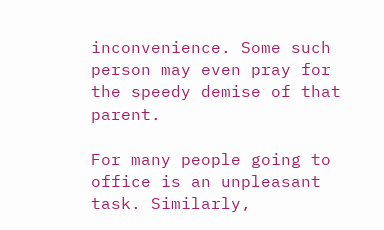inconvenience. Some such person may even pray for the speedy demise of that parent.

For many people going to office is an unpleasant task. Similarly,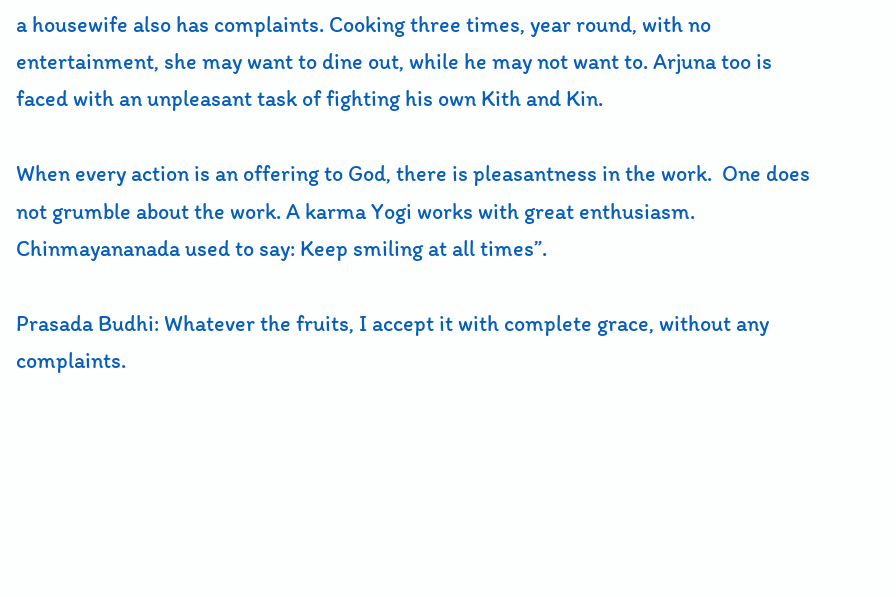a housewife also has complaints. Cooking three times, year round, with no entertainment, she may want to dine out, while he may not want to. Arjuna too is faced with an unpleasant task of fighting his own Kith and Kin.

When every action is an offering to God, there is pleasantness in the work.  One does not grumble about the work. A karma Yogi works with great enthusiasm. Chinmayananada used to say: Keep smiling at all times”.

Prasada Budhi: Whatever the fruits, I accept it with complete grace, without any complaints.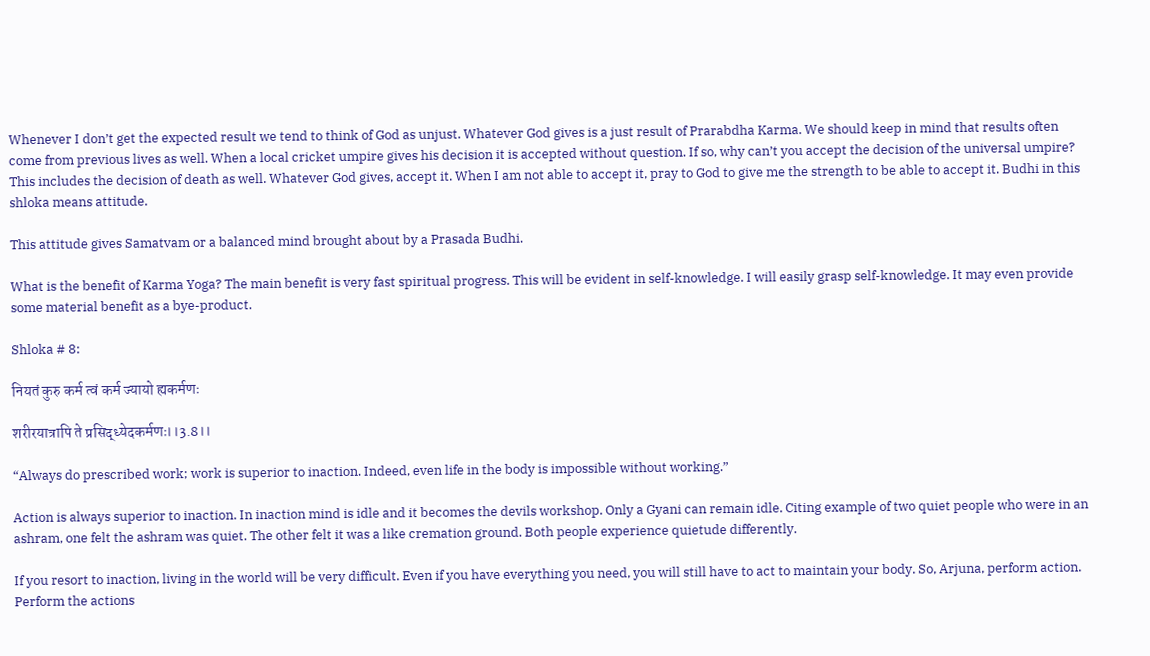Whenever I don’t get the expected result we tend to think of God as unjust. Whatever God gives is a just result of Prarabdha Karma. We should keep in mind that results often come from previous lives as well. When a local cricket umpire gives his decision it is accepted without question. If so, why can’t you accept the decision of the universal umpire? This includes the decision of death as well. Whatever God gives, accept it. When I am not able to accept it, pray to God to give me the strength to be able to accept it. Budhi in this shloka means attitude.

This attitude gives Samatvam or a balanced mind brought about by a Prasada Budhi.

What is the benefit of Karma Yoga? The main benefit is very fast spiritual progress. This will be evident in self-knowledge. I will easily grasp self-knowledge. It may even provide some material benefit as a bye-product.

Shloka # 8:

नियतं कुरु कर्म त्वं कर्म ज्यायो ह्यकर्मणः

शरीरयात्रापि ते प्रसिद्ध्येदकर्मणः।।3.8।।

“Always do prescribed work; work is superior to inaction. Indeed, even life in the body is impossible without working.”

Action is always superior to inaction. In inaction mind is idle and it becomes the devils workshop. Only a Gyani can remain idle. Citing example of two quiet people who were in an ashram, one felt the ashram was quiet. The other felt it was a like cremation ground. Both people experience quietude differently.

If you resort to inaction, living in the world will be very difficult. Even if you have everything you need, you will still have to act to maintain your body. So, Arjuna, perform action. Perform the actions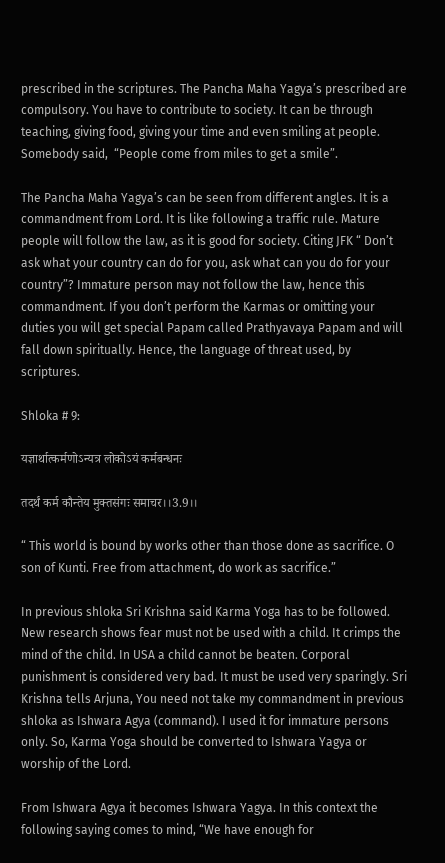prescribed in the scriptures. The Pancha Maha Yagya’s prescribed are compulsory. You have to contribute to society. It can be through teaching, giving food, giving your time and even smiling at people. Somebody said,  “People come from miles to get a smile”.

The Pancha Maha Yagya’s can be seen from different angles. It is a commandment from Lord. It is like following a traffic rule. Mature people will follow the law, as it is good for society. Citing JFK “ Don’t ask what your country can do for you, ask what can you do for your country”? Immature person may not follow the law, hence this commandment. If you don’t perform the Karmas or omitting your duties you will get special Papam called Prathyavaya Papam and will fall down spiritually. Hence, the language of threat used, by scriptures.

Shloka # 9:

यज्ञार्थात्कर्मणोऽन्यत्र लोकोऽयं कर्मबन्धनः

तदर्थं कर्म कौन्तेय मुक्तसंगः समाचर।।3.9।।

“ This world is bound by works other than those done as sacrifice. O son of Kunti. Free from attachment, do work as sacrifice.”

In previous shloka Sri Krishna said Karma Yoga has to be followed. New research shows fear must not be used with a child. It crimps the mind of the child. In USA a child cannot be beaten. Corporal punishment is considered very bad. It must be used very sparingly. Sri Krishna tells Arjuna, You need not take my commandment in previous shloka as Ishwara Agya (command). I used it for immature persons only. So, Karma Yoga should be converted to Ishwara Yagya or worship of the Lord.

From Ishwara Agya it becomes Ishwara Yagya. In this context the following saying comes to mind, “We have enough for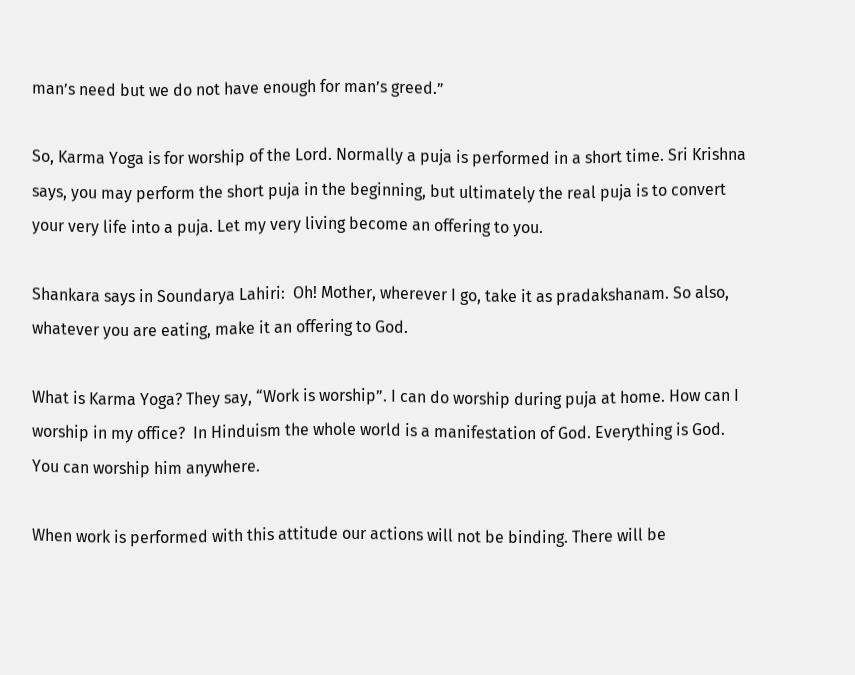man’s need but we do not have enough for man’s greed.”

So, Karma Yoga is for worship of the Lord. Normally a puja is performed in a short time. Sri Krishna says, you may perform the short puja in the beginning, but ultimately the real puja is to convert your very life into a puja. Let my very living become an offering to you.

Shankara says in Soundarya Lahiri:  Oh! Mother, wherever I go, take it as pradakshanam. So also, whatever you are eating, make it an offering to God.

What is Karma Yoga? They say, “Work is worship”. I can do worship during puja at home. How can I worship in my office?  In Hinduism the whole world is a manifestation of God. Everything is God. You can worship him anywhere.

When work is performed with this attitude our actions will not be binding. There will be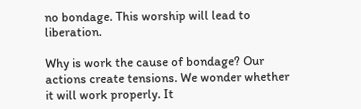no bondage. This worship will lead to liberation.

Why is work the cause of bondage? Our actions create tensions. We wonder whether it will work properly. It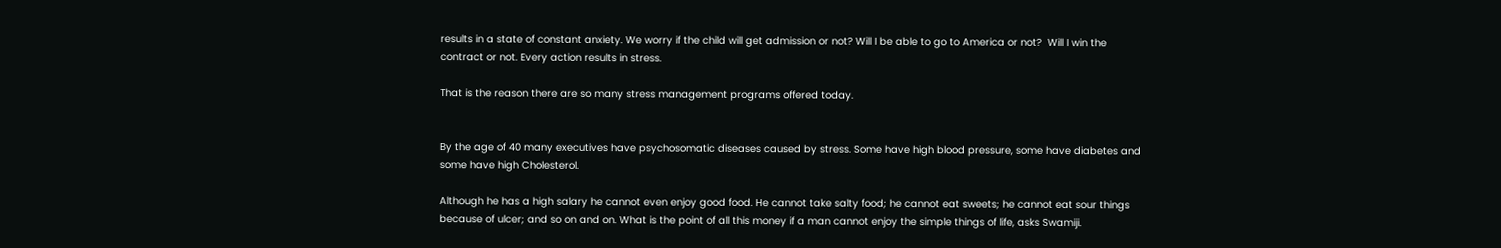results in a state of constant anxiety. We worry if the child will get admission or not? Will I be able to go to America or not?  Will I win the contract or not. Every action results in stress.

That is the reason there are so many stress management programs offered today.


By the age of 40 many executives have psychosomatic diseases caused by stress. Some have high blood pressure, some have diabetes and some have high Cholesterol.

Although he has a high salary he cannot even enjoy good food. He cannot take salty food; he cannot eat sweets; he cannot eat sour things because of ulcer; and so on and on. What is the point of all this money if a man cannot enjoy the simple things of life, asks Swamiji.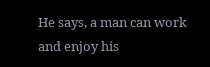He says, a man can work and enjoy his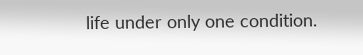life under only one condition.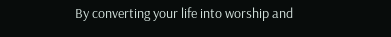By converting your life into worship and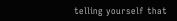telling yourself that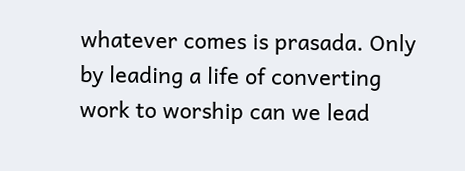whatever comes is prasada. Only by leading a life of converting work to worship can we lead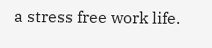a stress free work life.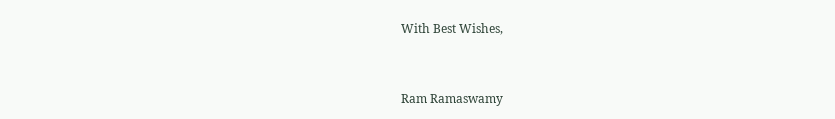With Best Wishes,


Ram Ramaswamy